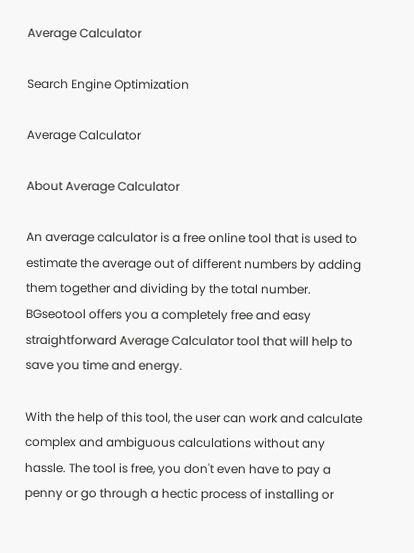Average Calculator

Search Engine Optimization

Average Calculator

About Average Calculator

An average calculator is a free online tool that is used to estimate the average out of different numbers by adding them together and dividing by the total number. BGseotool offers you a completely free and easy straightforward Average Calculator tool that will help to save you time and energy.

With the help of this tool, the user can work and calculate complex and ambiguous calculations without any hassle. The tool is free, you don't even have to pay a penny or go through a hectic process of installing or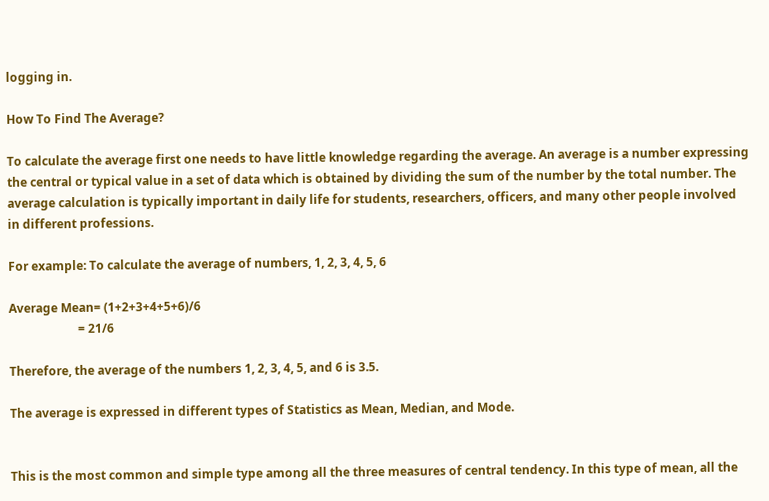logging in.

How To Find The Average?

To calculate the average first one needs to have little knowledge regarding the average. An average is a number expressing the central or typical value in a set of data which is obtained by dividing the sum of the number by the total number. The average calculation is typically important in daily life for students, researchers, officers, and many other people involved in different professions.

For example: To calculate the average of numbers, 1, 2, 3, 4, 5, 6

Average Mean= (1+2+3+4+5+6)/6
                       = 21/6

Therefore, the average of the numbers 1, 2, 3, 4, 5, and 6 is 3.5.

The average is expressed in different types of Statistics as Mean, Median, and Mode.


This is the most common and simple type among all the three measures of central tendency. In this type of mean, all the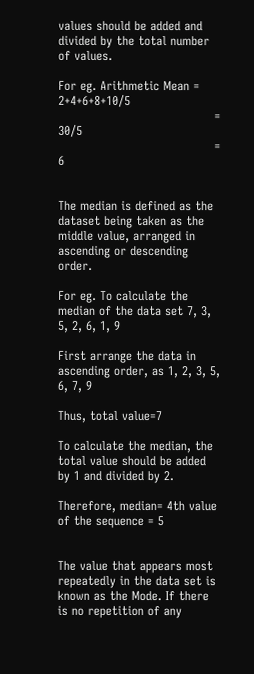values should be added and divided by the total number of values.

For eg. Arithmetic Mean = 2+4+6+8+10/5
                                       = 30/5
                                       = 6


The median is defined as the dataset being taken as the middle value, arranged in ascending or descending order.

For eg. To calculate the median of the data set 7, 3, 5, 2, 6, 1, 9

First arrange the data in ascending order, as 1, 2, 3, 5, 6, 7, 9

Thus, total value=7

To calculate the median, the total value should be added by 1 and divided by 2.

Therefore, median= 4th value of the sequence = 5


The value that appears most repeatedly in the data set is known as the Mode. If there is no repetition of any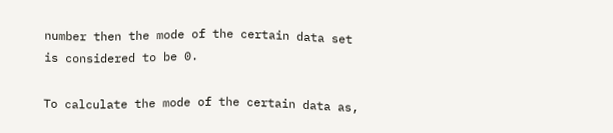number then the mode of the certain data set is considered to be 0.

To calculate the mode of the certain data as,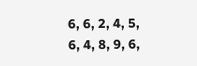6, 6, 2, 4, 5, 6, 4, 8, 9, 6,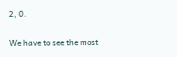2, 0.

We have to see the most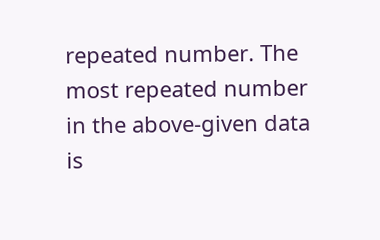repeated number. The most repeated number in the above-given data is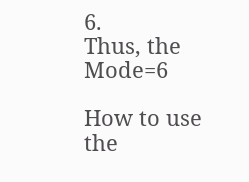6.
Thus, the Mode=6

How to use the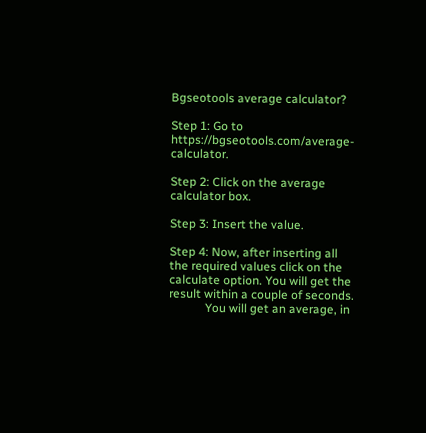Bgseotools average calculator?

Step 1: Go to https://bgseotools.com/average-calculator.

Step 2: Click on the average calculator box.

Step 3: Insert the value.

Step 4: Now, after inserting all the required values click on the calculate option. You will get the result within a couple of seconds.
            You will get an average, in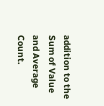addition to the Sum of Value and Average Count.